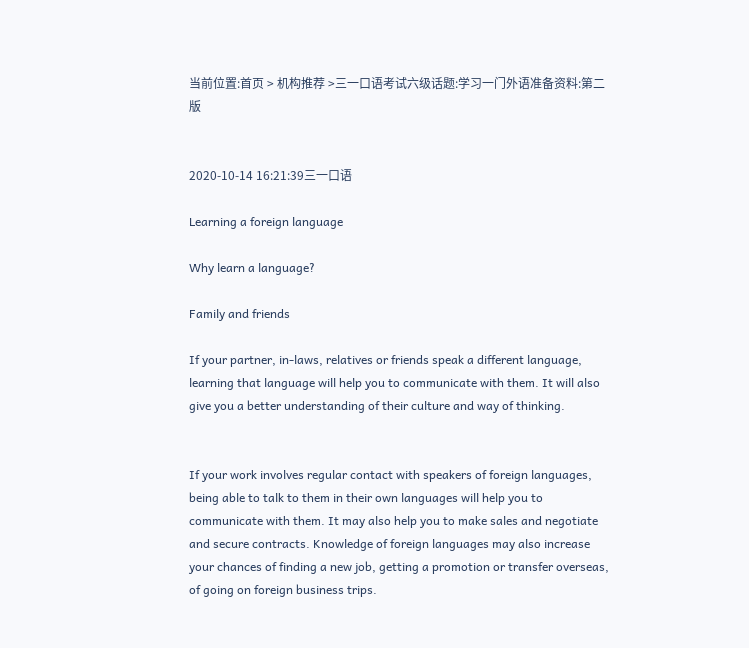当前位置:首页 > 机构推荐 >三一口语考试六级话题:学习一门外语准备资料:第二版


2020-10-14 16:21:39三一口语

Learning a foreign language

Why learn a language?

Family and friends

If your partner, in-laws, relatives or friends speak a different language, learning that language will help you to communicate with them. It will also give you a better understanding of their culture and way of thinking.


If your work involves regular contact with speakers of foreign languages, being able to talk to them in their own languages will help you to communicate with them. It may also help you to make sales and negotiate and secure contracts. Knowledge of foreign languages may also increase your chances of finding a new job, getting a promotion or transfer overseas, of going on foreign business trips.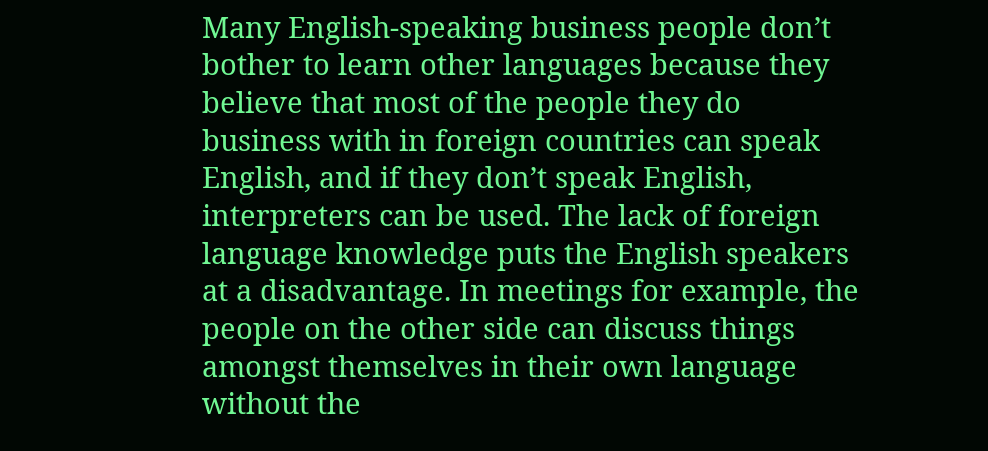Many English-speaking business people don’t bother to learn other languages because they believe that most of the people they do business with in foreign countries can speak English, and if they don’t speak English, interpreters can be used. The lack of foreign language knowledge puts the English speakers at a disadvantage. In meetings for example, the people on the other side can discuss things amongst themselves in their own language without the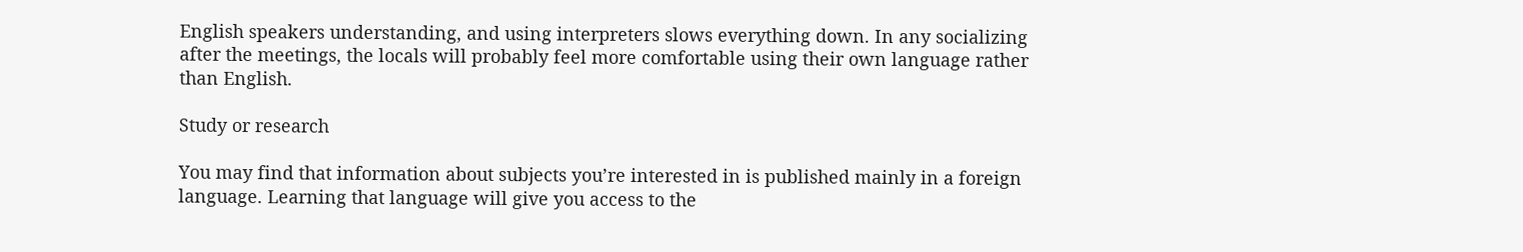English speakers understanding, and using interpreters slows everything down. In any socializing after the meetings, the locals will probably feel more comfortable using their own language rather than English.

Study or research

You may find that information about subjects you’re interested in is published mainly in a foreign language. Learning that language will give you access to the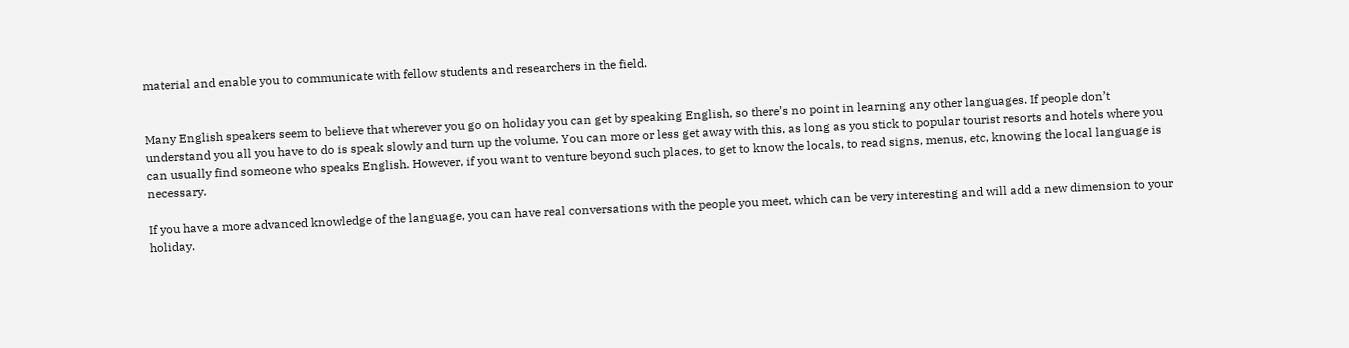material and enable you to communicate with fellow students and researchers in the field.


Many English speakers seem to believe that wherever you go on holiday you can get by speaking English, so there’s no point in learning any other languages. If people don’t understand you all you have to do is speak slowly and turn up the volume. You can more or less get away with this, as long as you stick to popular tourist resorts and hotels where you can usually find someone who speaks English. However, if you want to venture beyond such places, to get to know the locals, to read signs, menus, etc, knowing the local language is necessary.

If you have a more advanced knowledge of the language, you can have real conversations with the people you meet, which can be very interesting and will add a new dimension to your holiday.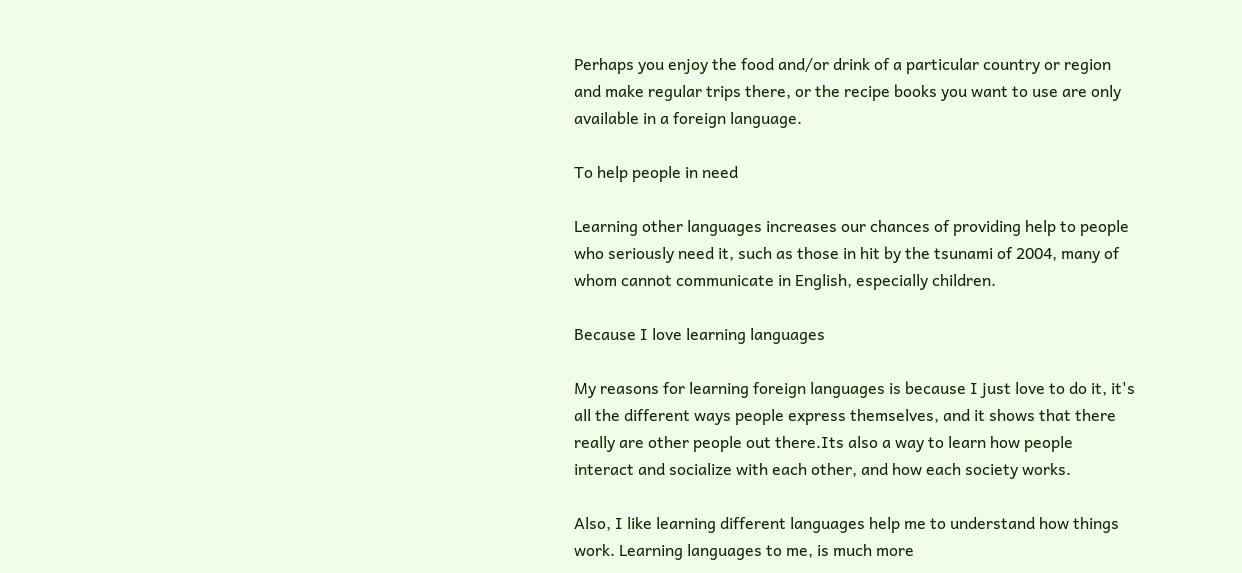Perhaps you enjoy the food and/or drink of a particular country or region and make regular trips there, or the recipe books you want to use are only available in a foreign language.

To help people in need

Learning other languages increases our chances of providing help to people who seriously need it, such as those in hit by the tsunami of 2004, many of whom cannot communicate in English, especially children.

Because I love learning languages

My reasons for learning foreign languages is because I just love to do it, it's all the different ways people express themselves, and it shows that there really are other people out there.Its also a way to learn how people interact and socialize with each other, and how each society works.

Also, I like learning different languages help me to understand how things work. Learning languages to me, is much more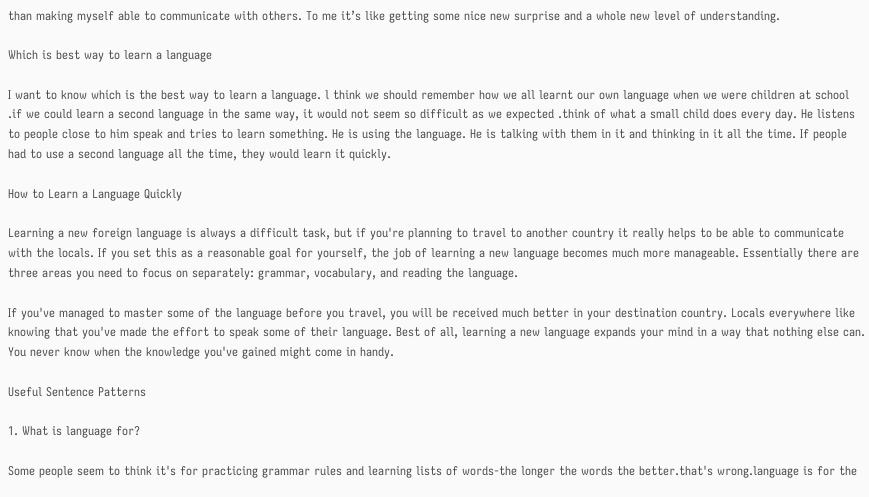than making myself able to communicate with others. To me it’s like getting some nice new surprise and a whole new level of understanding.

Which is best way to learn a language

I want to know which is the best way to learn a language. l think we should remember how we all learnt our own language when we were children at school .if we could learn a second language in the same way, it would not seem so difficult as we expected .think of what a small child does every day. He listens to people close to him speak and tries to learn something. He is using the language. He is talking with them in it and thinking in it all the time. If people had to use a second language all the time, they would learn it quickly.

How to Learn a Language Quickly

Learning a new foreign language is always a difficult task, but if you're planning to travel to another country it really helps to be able to communicate with the locals. If you set this as a reasonable goal for yourself, the job of learning a new language becomes much more manageable. Essentially there are three areas you need to focus on separately: grammar, vocabulary, and reading the language.

If you've managed to master some of the language before you travel, you will be received much better in your destination country. Locals everywhere like knowing that you've made the effort to speak some of their language. Best of all, learning a new language expands your mind in a way that nothing else can. You never know when the knowledge you've gained might come in handy.

Useful Sentence Patterns

1. What is language for?

Some people seem to think it's for practicing grammar rules and learning lists of words-the longer the words the better.that's wrong.language is for the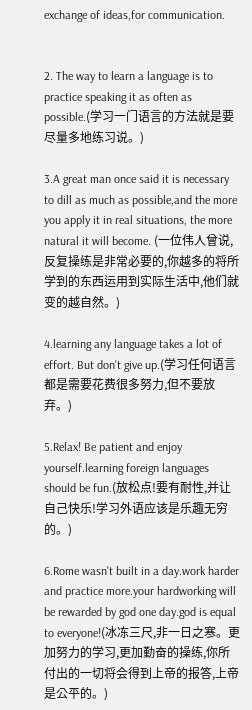exchange of ideas,for communication.


2. The way to learn a language is to practice speaking it as often as possible.(学习一门语言的方法就是要尽量多地练习说。)

3.A great man once said it is necessary to dill as much as possible,and the more you apply it in real situations, the more natural it will become. (一位伟人曾说,反复操练是非常必要的,你越多的将所学到的东西运用到实际生活中,他们就变的越自然。)

4.learning any language takes a lot of effort. But don't give up.(学习任何语言都是需要花费很多努力,但不要放弃。)

5.Relax! Be patient and enjoy yourself.learning foreign languages should be fun.(放松点!要有耐性,并让自己快乐!学习外语应该是乐趣无穷的。)

6.Rome wasn't built in a day.work harder and practice more.your hardworking will be rewarded by god one day.god is equal to everyone!(冰冻三尺,非一日之寒。更加努力的学习,更加勤奋的操练,你所付出的一切将会得到上帝的报答,上帝是公平的。)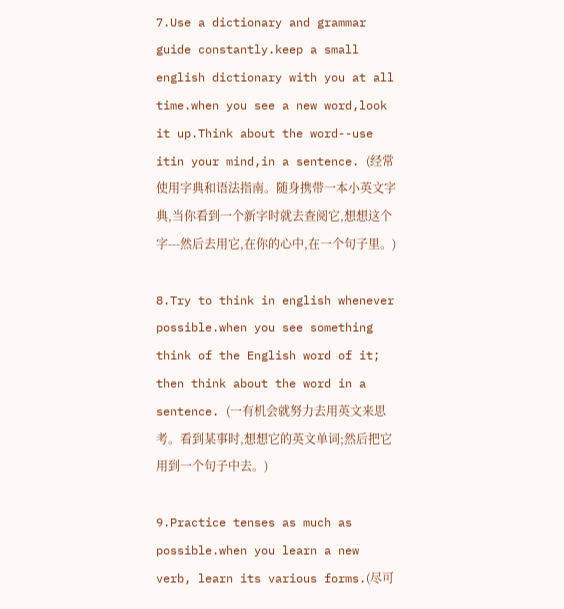7.Use a dictionary and grammar guide constantly.keep a small english dictionary with you at all time.when you see a new word,look it up.Think about the word--use itin your mind,in a sentence. (经常使用字典和语法指南。随身携带一本小英文字典,当你看到一个新字时就去查阅它,想想这个字---然后去用它,在你的心中,在一个句子里。)

8.Try to think in english whenever possible.when you see something think of the English word of it; then think about the word in a sentence. (一有机会就努力去用英文来思考。看到某事时,想想它的英文单词;然后把它用到一个句子中去。)

9.Practice tenses as much as possible.when you learn a new verb, learn its various forms.(尽可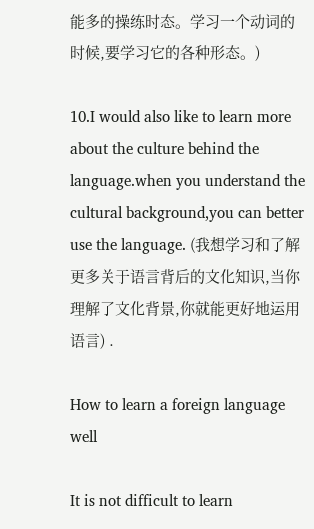能多的操练时态。学习一个动词的时候,要学习它的各种形态。)

10.I would also like to learn more about the culture behind the language.when you understand the cultural background,you can better use the language. (我想学习和了解更多关于语言背后的文化知识,当你理解了文化背景,你就能更好地运用语言) .

How to learn a foreign language well

It is not difficult to learn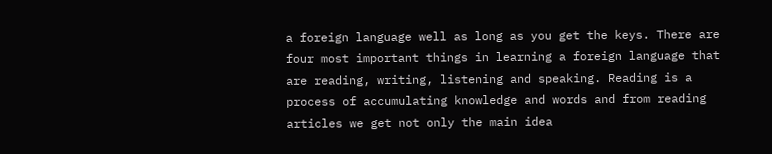a foreign language well as long as you get the keys. There are four most important things in learning a foreign language that are reading, writing, listening and speaking. Reading is a process of accumulating knowledge and words and from reading articles we get not only the main idea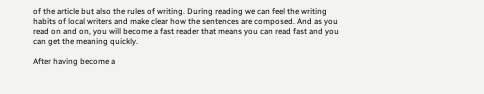of the article but also the rules of writing. During reading we can feel the writing habits of local writers and make clear how the sentences are composed. And as you read on and on, you will become a fast reader that means you can read fast and you can get the meaning quickly.

After having become a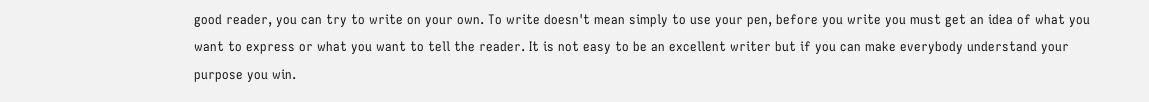good reader, you can try to write on your own. To write doesn't mean simply to use your pen, before you write you must get an idea of what you want to express or what you want to tell the reader. It is not easy to be an excellent writer but if you can make everybody understand your purpose you win.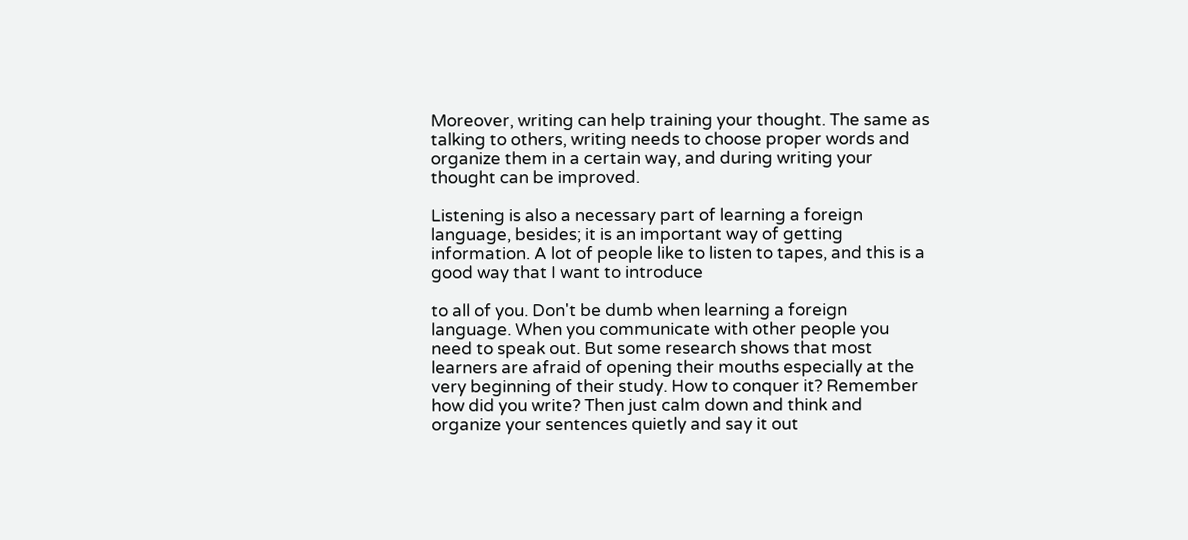Moreover, writing can help training your thought. The same as talking to others, writing needs to choose proper words and organize them in a certain way, and during writing your thought can be improved.

Listening is also a necessary part of learning a foreign language, besides; it is an important way of getting information. A lot of people like to listen to tapes, and this is a good way that I want to introduce

to all of you. Don't be dumb when learning a foreign language. When you communicate with other people you need to speak out. But some research shows that most learners are afraid of opening their mouths especially at the very beginning of their study. How to conquer it? Remember how did you write? Then just calm down and think and organize your sentences quietly and say it out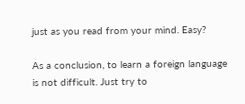just as you read from your mind. Easy?

As a conclusion, to learn a foreign language is not difficult. Just try to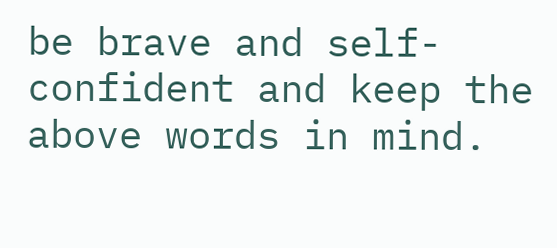be brave and self-confident and keep the above words in mind.